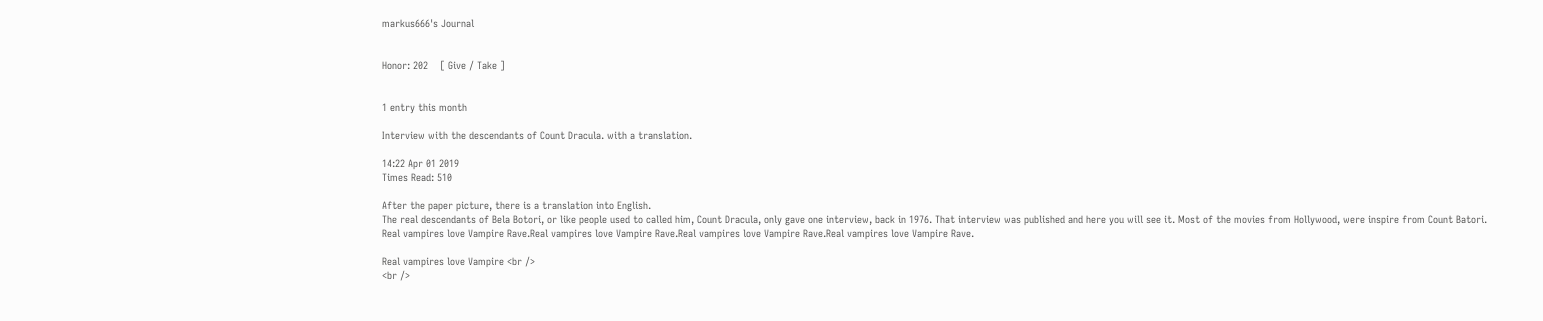markus666's Journal


Honor: 202    [ Give / Take ]


1 entry this month

Interview with the descendants of Count Dracula. with a translation.

14:22 Apr 01 2019
Times Read: 510

After the paper picture, there is a translation into English.
The real descendants of Bela Botori, or like people used to called him, Count Dracula, only gave one interview, back in 1976. That interview was published and here you will see it. Most of the movies from Hollywood, were inspire from Count Batori.
Real vampires love Vampire Rave.Real vampires love Vampire Rave.Real vampires love Vampire Rave.Real vampires love Vampire Rave.

Real vampires love Vampire <br />
<br />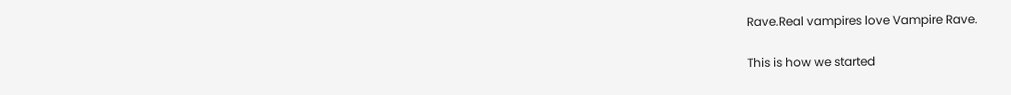Rave.Real vampires love Vampire Rave.

This is how we started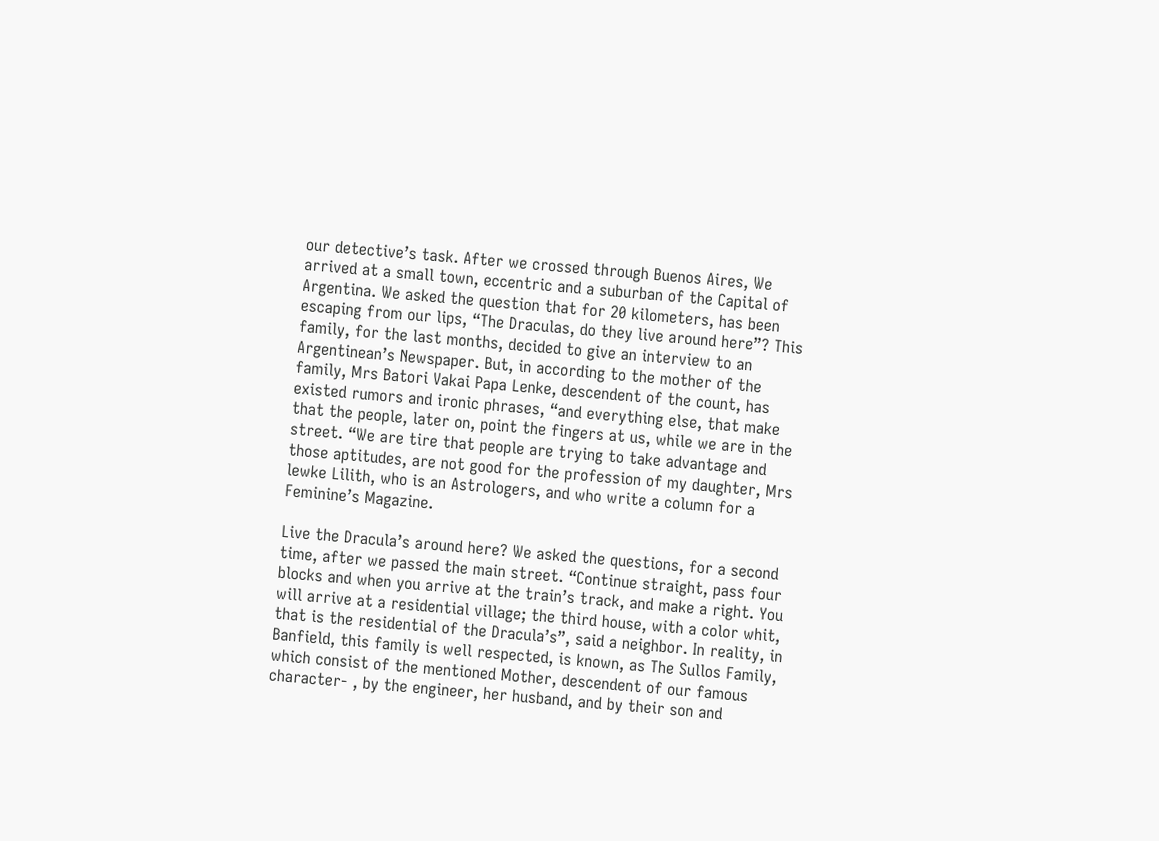our detective’s task. After we crossed through Buenos Aires, We arrived at a small town, eccentric and a suburban of the Capital of Argentina. We asked the question that for 20 kilometers, has been escaping from our lips, “The Draculas, do they live around here”? This family, for the last months, decided to give an interview to an Argentinean’s Newspaper. But, in according to the mother of the family, Mrs Batori Vakai Papa Lenke, descendent of the count, has existed rumors and ironic phrases, “and everything else, that make that the people, later on, point the fingers at us, while we are in the street. “We are tire that people are trying to take advantage and those aptitudes, are not good for the profession of my daughter, Mrs lewke Lilith, who is an Astrologers, and who write a column for a Feminine’s Magazine.

Live the Dracula’s around here? We asked the questions, for a second time, after we passed the main street. “Continue straight, pass four blocks and when you arrive at the train’s track, and make a right. You will arrive at a residential village; the third house, with a color whit, that is the residential of the Dracula’s”, said a neighbor. In reality, in Banfield, this family is well respected, is known, as The Sullos Family, which consist of the mentioned Mother, descendent of our famous character- , by the engineer, her husband, and by their son and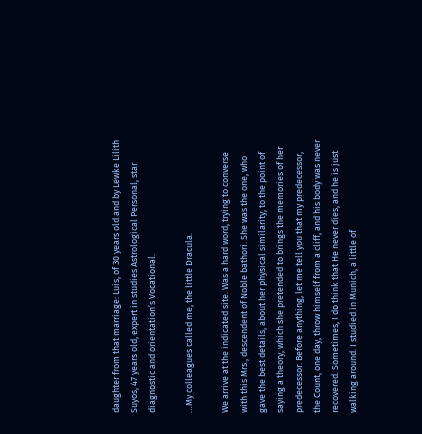daughter from that marriage: Luis, of 30 years old and by Lewke Lilith Suyos, 47 years old, expert in studies Astrological Personal, star diagnostic and orientation’s Vocational.

…My colleagues called me, the little Dracula.

We arrive at the indicated site. Was a hard word, trying to converse with this Mrs., descendent of Noble bathori. She was the one, who gave the best details, about her physical similarity, to the point of saying a theory, which she pretended to brings the memories of her predecessor. Before anything, let me tell you that my predecessor, the Count, one day, throw himself from a cliff, and his body was never recovered. Sometimes, I do think that He never dies, and he is just walking around. I studied in Munich, a little of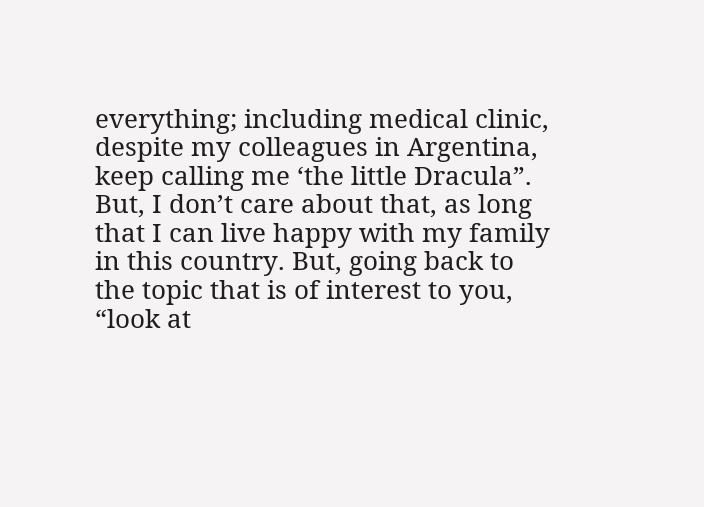everything; including medical clinic, despite my colleagues in Argentina, keep calling me ‘the little Dracula”. But, I don’t care about that, as long that I can live happy with my family in this country. But, going back to the topic that is of interest to you, “look at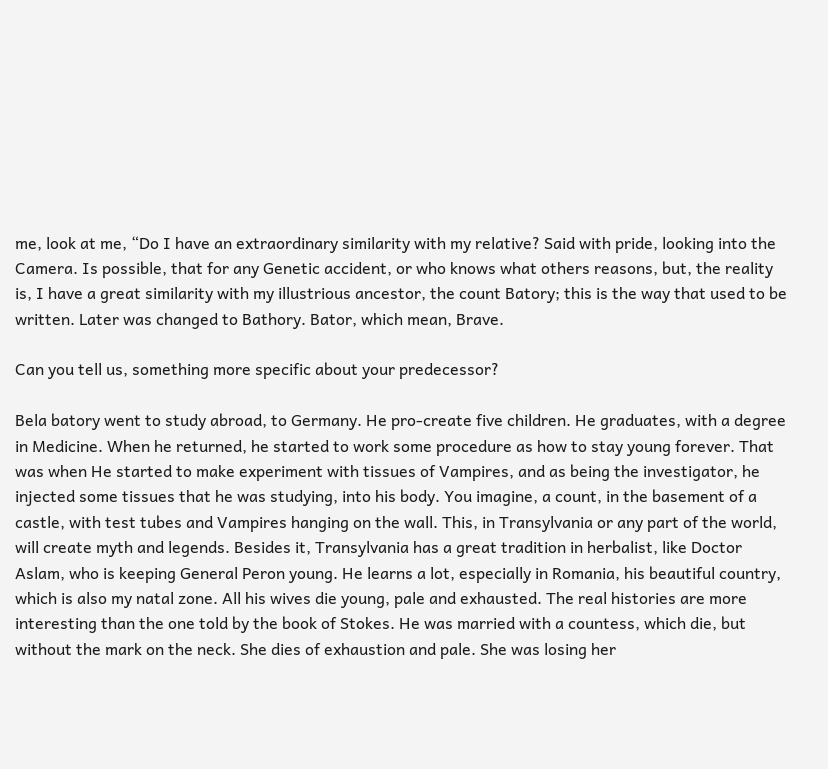me, look at me, “Do I have an extraordinary similarity with my relative? Said with pride, looking into the Camera. Is possible, that for any Genetic accident, or who knows what others reasons, but, the reality is, I have a great similarity with my illustrious ancestor, the count Batory; this is the way that used to be written. Later was changed to Bathory. Bator, which mean, Brave.

Can you tell us, something more specific about your predecessor?

Bela batory went to study abroad, to Germany. He pro-create five children. He graduates, with a degree in Medicine. When he returned, he started to work some procedure as how to stay young forever. That was when He started to make experiment with tissues of Vampires, and as being the investigator, he injected some tissues that he was studying, into his body. You imagine, a count, in the basement of a castle, with test tubes and Vampires hanging on the wall. This, in Transylvania or any part of the world, will create myth and legends. Besides it, Transylvania has a great tradition in herbalist, like Doctor Aslam, who is keeping General Peron young. He learns a lot, especially in Romania, his beautiful country, which is also my natal zone. All his wives die young, pale and exhausted. The real histories are more interesting than the one told by the book of Stokes. He was married with a countess, which die, but without the mark on the neck. She dies of exhaustion and pale. She was losing her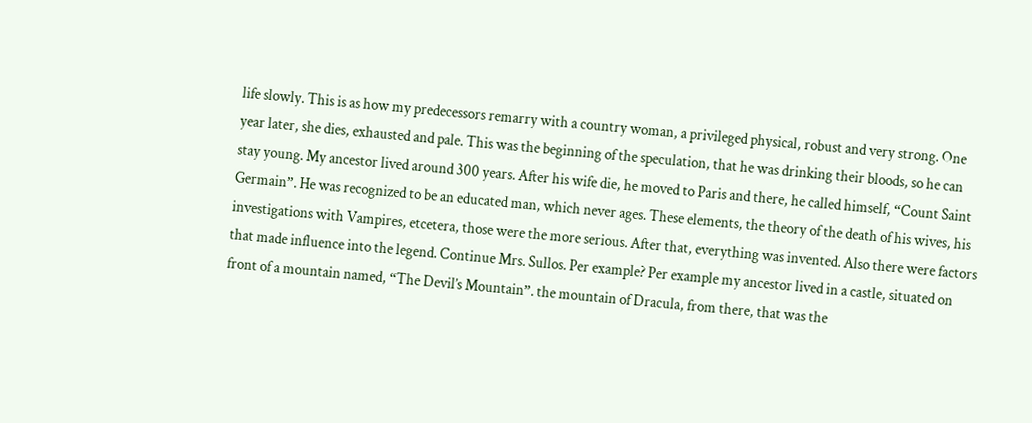life slowly. This is as how my predecessors remarry with a country woman, a privileged physical, robust and very strong. One year later, she dies, exhausted and pale. This was the beginning of the speculation, that he was drinking their bloods, so he can stay young. My ancestor lived around 300 years. After his wife die, he moved to Paris and there, he called himself, “Count Saint Germain”. He was recognized to be an educated man, which never ages. These elements, the theory of the death of his wives, his investigations with Vampires, etcetera, those were the more serious. After that, everything was invented. Also there were factors that made influence into the legend. Continue Mrs. Sullos. Per example? Per example my ancestor lived in a castle, situated on front of a mountain named, “The Devil’s Mountain”. the mountain of Dracula, from there, that was the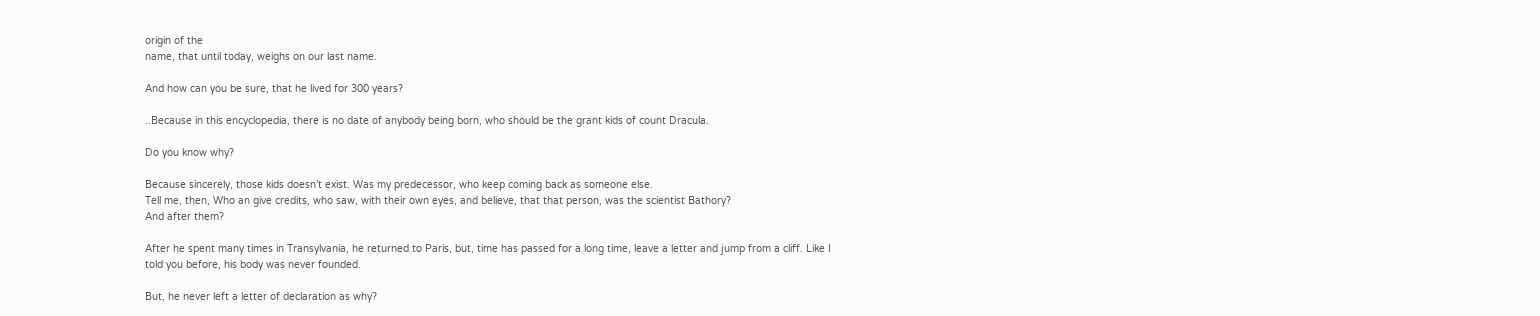origin of the
name, that until today, weighs on our last name.

And how can you be sure, that he lived for 300 years?

..Because in this encyclopedia, there is no date of anybody being born, who should be the grant kids of count Dracula.

Do you know why?

Because sincerely, those kids doesn’t exist. Was my predecessor, who keep coming back as someone else.
Tell me, then, Who an give credits, who saw, with their own eyes, and believe, that that person, was the scientist Bathory?
And after them?

After he spent many times in Transylvania, he returned to Paris, but, time has passed for a long time, leave a letter and jump from a cliff. Like I told you before, his body was never founded.

But, he never left a letter of declaration as why?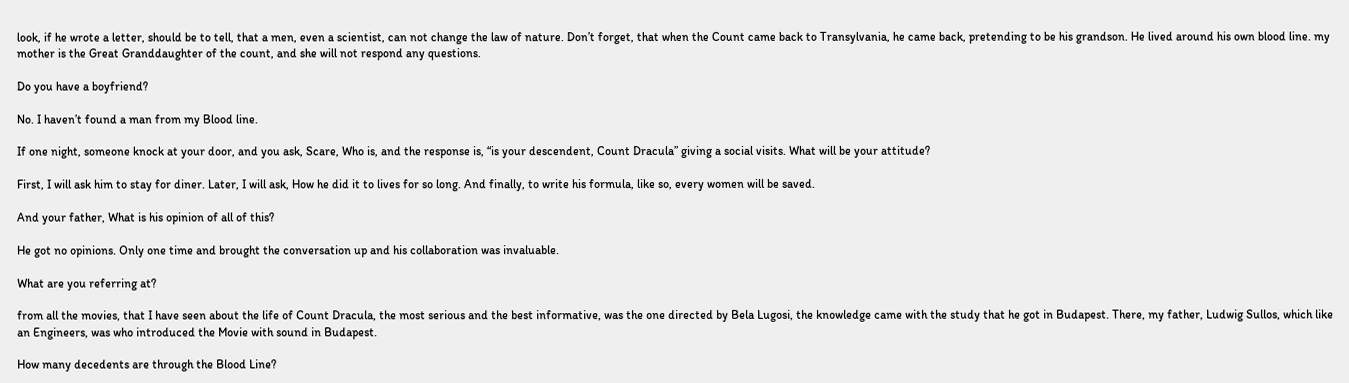look, if he wrote a letter, should be to tell, that a men, even a scientist, can not change the law of nature. Don’t forget, that when the Count came back to Transylvania, he came back, pretending to be his grandson. He lived around his own blood line. my mother is the Great Granddaughter of the count, and she will not respond any questions.

Do you have a boyfriend?

No. I haven’t found a man from my Blood line.

If one night, someone knock at your door, and you ask, Scare, Who is, and the response is, “is your descendent, Count Dracula” giving a social visits. What will be your attitude?

First, I will ask him to stay for diner. Later, I will ask, How he did it to lives for so long. And finally, to write his formula, like so, every women will be saved.

And your father, What is his opinion of all of this?

He got no opinions. Only one time and brought the conversation up and his collaboration was invaluable.

What are you referring at?

from all the movies, that I have seen about the life of Count Dracula, the most serious and the best informative, was the one directed by Bela Lugosi, the knowledge came with the study that he got in Budapest. There, my father, Ludwig Sullos, which like an Engineers, was who introduced the Movie with sound in Budapest.

How many decedents are through the Blood Line?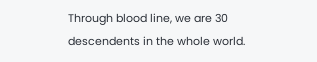Through blood line, we are 30 descendents in the whole world.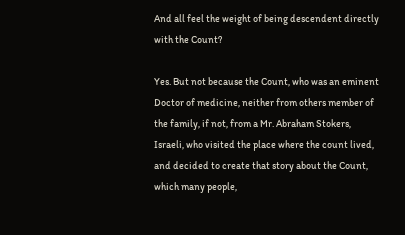And all feel the weight of being descendent directly with the Count?

Yes. But not because the Count, who was an eminent Doctor of medicine, neither from others member of the family, if not, from a Mr. Abraham Stokers, Israeli, who visited the place where the count lived, and decided to create that story about the Count, which many people,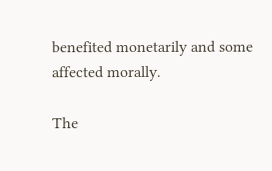benefited monetarily and some affected morally.

The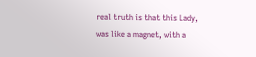real truth is that this Lady, was like a magnet, with a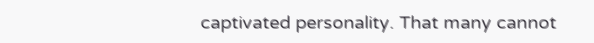captivated personality. That many cannot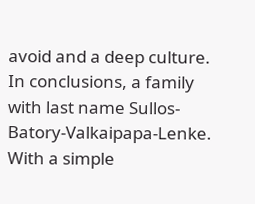avoid and a deep culture.
In conclusions, a family with last name Sullos-Batory-Valkaipapa-Lenke. With a simple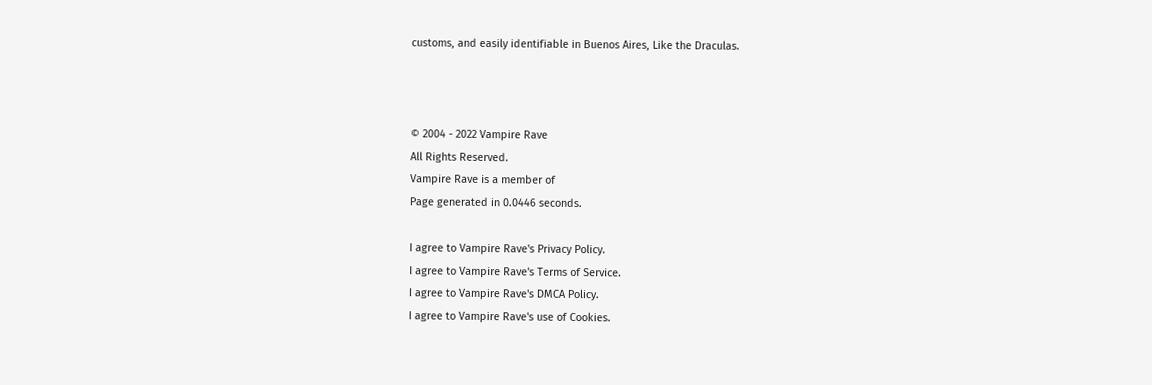customs, and easily identifiable in Buenos Aires, Like the Draculas.



© 2004 - 2022 Vampire Rave
All Rights Reserved.
Vampire Rave is a member of
Page generated in 0.0446 seconds.

I agree to Vampire Rave's Privacy Policy.
I agree to Vampire Rave's Terms of Service.
I agree to Vampire Rave's DMCA Policy.
I agree to Vampire Rave's use of Cookies.